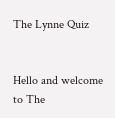The Lynne Quiz


Hello and welcome to The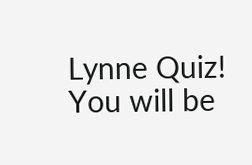Lynne Quiz! You will be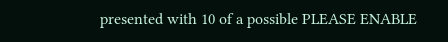presented with 10 of a possible PLEASE ENABLE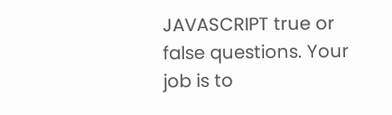JAVASCRIPT true or false questions. Your job is to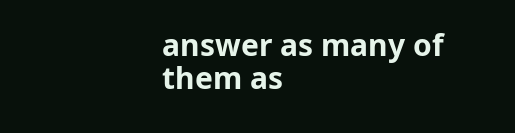answer as many of them as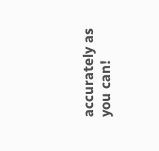accurately as you can!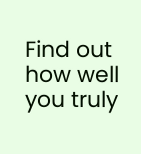Find out how well you truly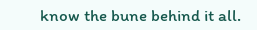know the bune behind it all.